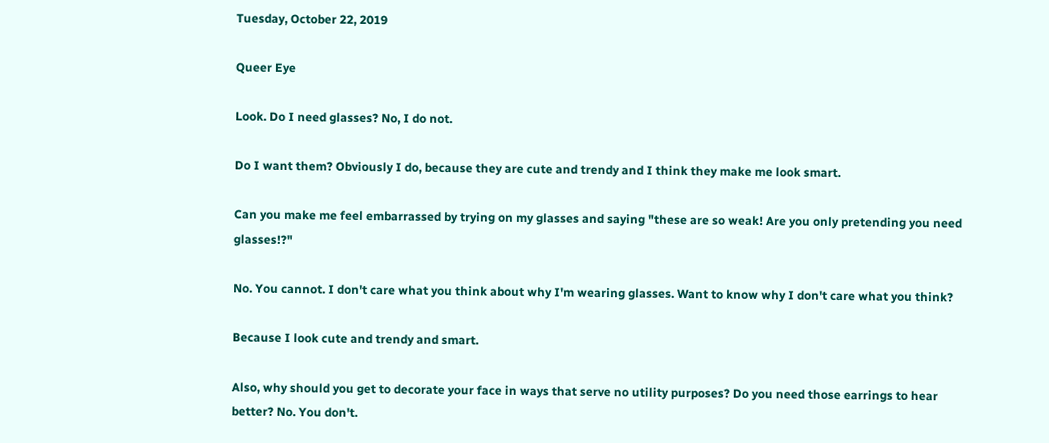Tuesday, October 22, 2019

Queer Eye

Look. Do I need glasses? No, I do not.

Do I want them? Obviously I do, because they are cute and trendy and I think they make me look smart.

Can you make me feel embarrassed by trying on my glasses and saying "these are so weak! Are you only pretending you need glasses!?"

No. You cannot. I don't care what you think about why I'm wearing glasses. Want to know why I don't care what you think?

Because I look cute and trendy and smart.

Also, why should you get to decorate your face in ways that serve no utility purposes? Do you need those earrings to hear better? No. You don't.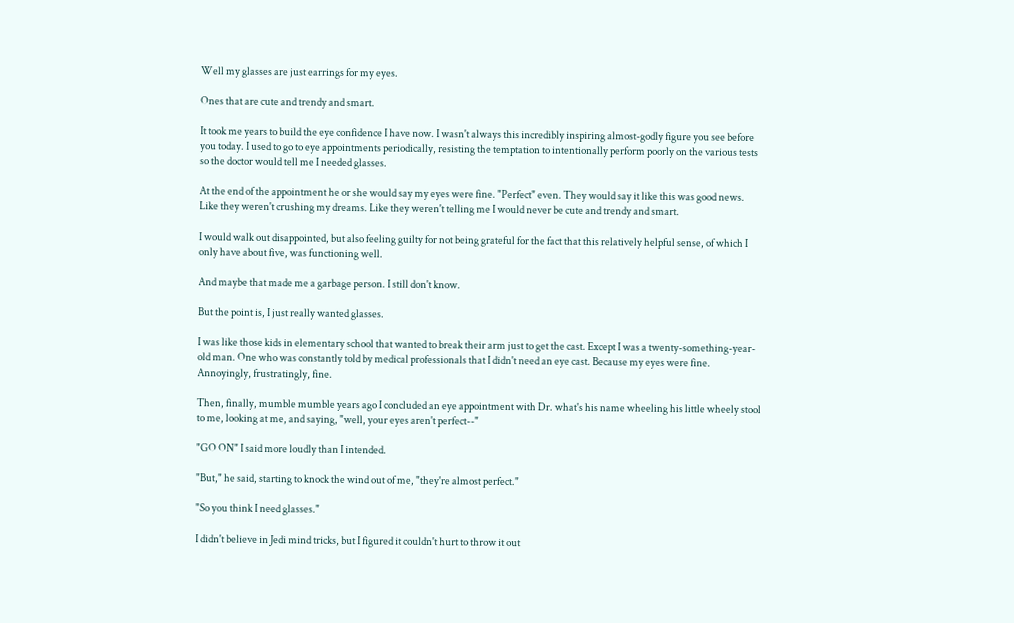Well my glasses are just earrings for my eyes.

Ones that are cute and trendy and smart.

It took me years to build the eye confidence I have now. I wasn't always this incredibly inspiring almost-godly figure you see before you today. I used to go to eye appointments periodically, resisting the temptation to intentionally perform poorly on the various tests so the doctor would tell me I needed glasses.

At the end of the appointment he or she would say my eyes were fine. "Perfect" even. They would say it like this was good news. Like they weren't crushing my dreams. Like they weren't telling me I would never be cute and trendy and smart.

I would walk out disappointed, but also feeling guilty for not being grateful for the fact that this relatively helpful sense, of which I only have about five, was functioning well.

And maybe that made me a garbage person. I still don't know.

But the point is, I just really wanted glasses.

I was like those kids in elementary school that wanted to break their arm just to get the cast. Except I was a twenty-something-year-old man. One who was constantly told by medical professionals that I didn't need an eye cast. Because my eyes were fine. Annoyingly, frustratingly, fine.

Then, finally, mumble mumble years ago I concluded an eye appointment with Dr. what's his name wheeling his little wheely stool to me, looking at me, and saying, "well, your eyes aren't perfect--"

"GO ON" I said more loudly than I intended.

"But," he said, starting to knock the wind out of me, "they're almost perfect."

"So you think I need glasses."

I didn't believe in Jedi mind tricks, but I figured it couldn't hurt to throw it out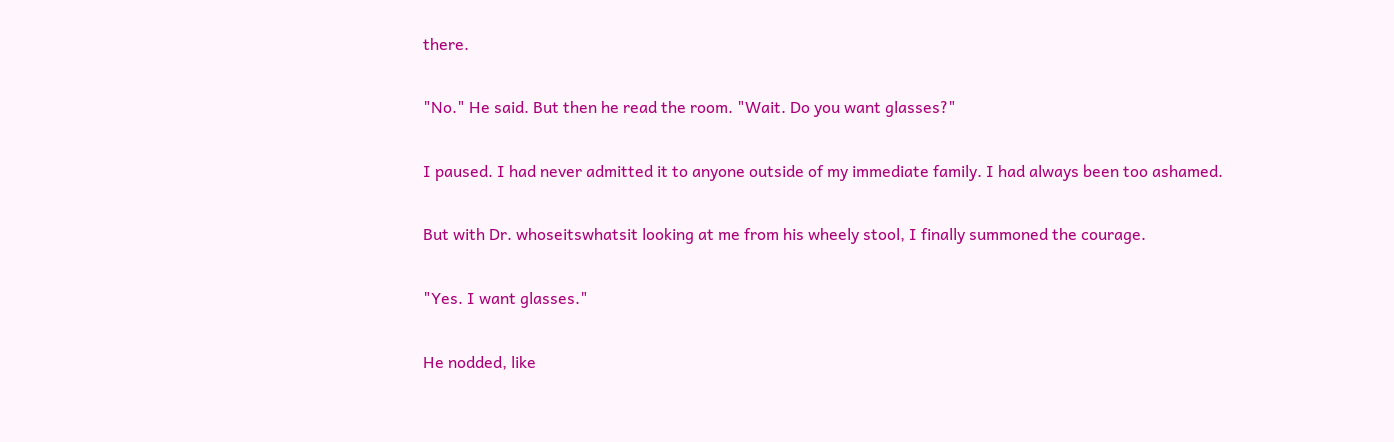there.

"No." He said. But then he read the room. "Wait. Do you want glasses?"

I paused. I had never admitted it to anyone outside of my immediate family. I had always been too ashamed.

But with Dr. whoseitswhatsit looking at me from his wheely stool, I finally summoned the courage.

"Yes. I want glasses."

He nodded, like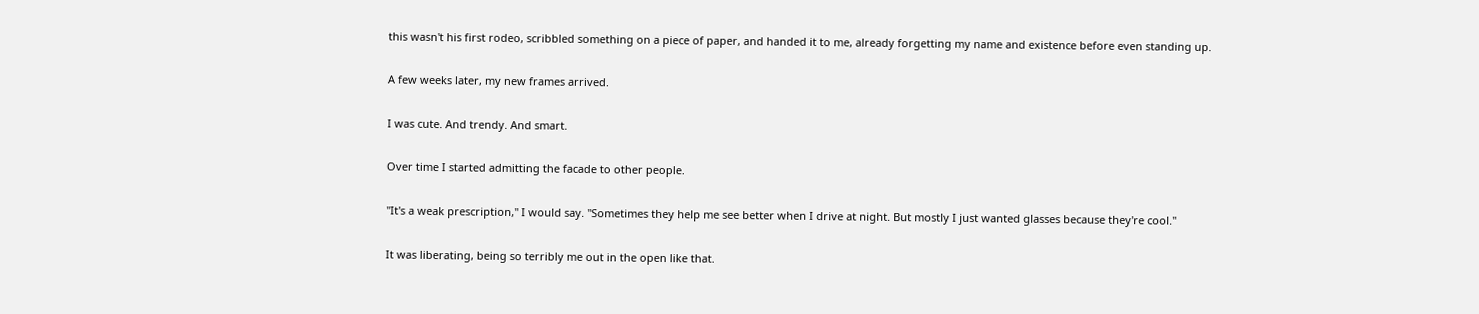this wasn't his first rodeo, scribbled something on a piece of paper, and handed it to me, already forgetting my name and existence before even standing up.

A few weeks later, my new frames arrived.

I was cute. And trendy. And smart.

Over time I started admitting the facade to other people.

"It's a weak prescription," I would say. "Sometimes they help me see better when I drive at night. But mostly I just wanted glasses because they're cool."

It was liberating, being so terribly me out in the open like that.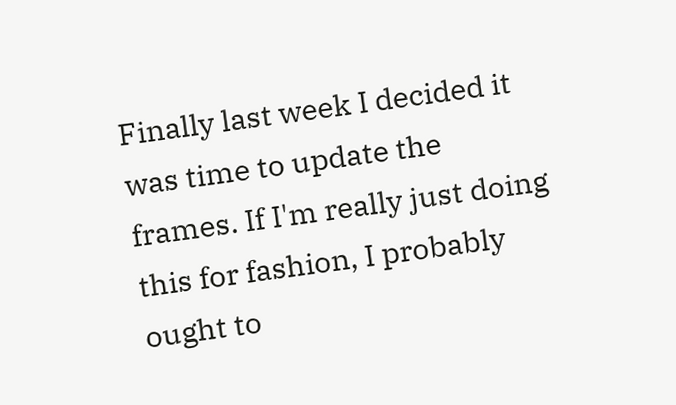Finally last week I decided it was time to update the frames. If I'm really just doing this for fashion, I probably ought to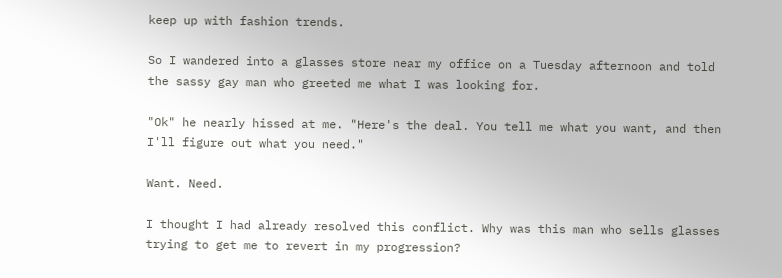keep up with fashion trends.

So I wandered into a glasses store near my office on a Tuesday afternoon and told the sassy gay man who greeted me what I was looking for.

"Ok" he nearly hissed at me. "Here's the deal. You tell me what you want, and then I'll figure out what you need."

Want. Need.

I thought I had already resolved this conflict. Why was this man who sells glasses trying to get me to revert in my progression?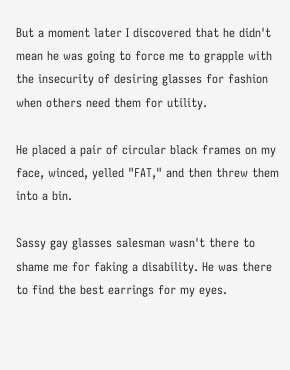But a moment later I discovered that he didn't mean he was going to force me to grapple with the insecurity of desiring glasses for fashion when others need them for utility.

He placed a pair of circular black frames on my face, winced, yelled "FAT," and then threw them into a bin.

Sassy gay glasses salesman wasn't there to shame me for faking a disability. He was there to find the best earrings for my eyes.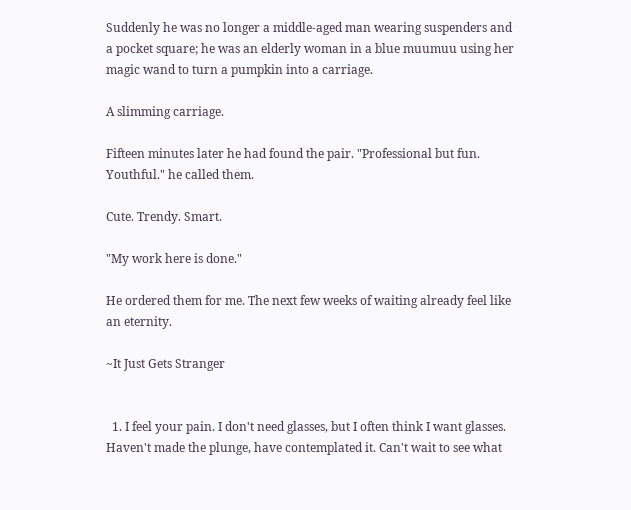Suddenly he was no longer a middle-aged man wearing suspenders and a pocket square; he was an elderly woman in a blue muumuu using her magic wand to turn a pumpkin into a carriage.

A slimming carriage.

Fifteen minutes later he had found the pair. "Professional but fun. Youthful." he called them.

Cute. Trendy. Smart.

"My work here is done."

He ordered them for me. The next few weeks of waiting already feel like an eternity.

~It Just Gets Stranger


  1. I feel your pain. I don't need glasses, but I often think I want glasses. Haven't made the plunge, have contemplated it. Can't wait to see what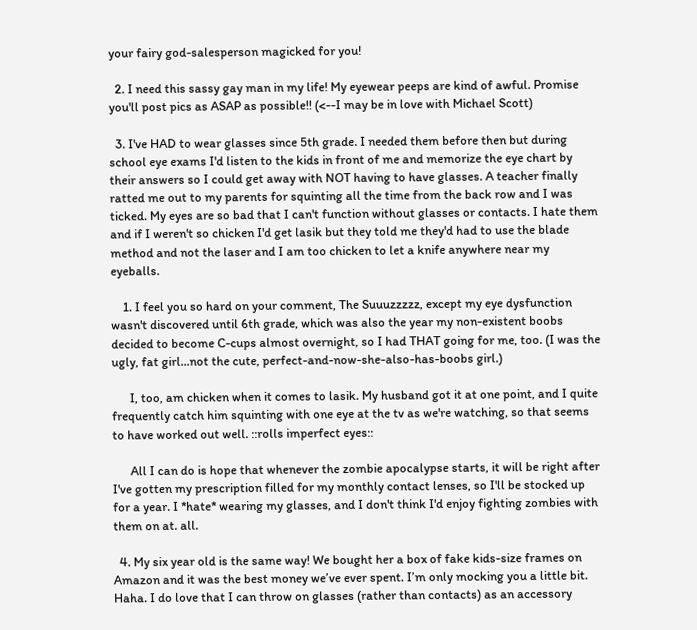your fairy god-salesperson magicked for you!

  2. I need this sassy gay man in my life! My eyewear peeps are kind of awful. Promise you'll post pics as ASAP as possible!! (<--I may be in love with Michael Scott)

  3. I've HAD to wear glasses since 5th grade. I needed them before then but during school eye exams I'd listen to the kids in front of me and memorize the eye chart by their answers so I could get away with NOT having to have glasses. A teacher finally ratted me out to my parents for squinting all the time from the back row and I was ticked. My eyes are so bad that I can't function without glasses or contacts. I hate them and if I weren't so chicken I'd get lasik but they told me they'd had to use the blade method and not the laser and I am too chicken to let a knife anywhere near my eyeballs.

    1. I feel you so hard on your comment, The Suuuzzzzz, except my eye dysfunction wasn't discovered until 6th grade, which was also the year my non-existent boobs decided to become C-cups almost overnight, so I had THAT going for me, too. (I was the ugly, fat girl...not the cute, perfect-and-now-she-also-has-boobs girl.)

      I, too, am chicken when it comes to lasik. My husband got it at one point, and I quite frequently catch him squinting with one eye at the tv as we're watching, so that seems to have worked out well. ::rolls imperfect eyes::

      All I can do is hope that whenever the zombie apocalypse starts, it will be right after I've gotten my prescription filled for my monthly contact lenses, so I'll be stocked up for a year. I *hate* wearing my glasses, and I don't think I'd enjoy fighting zombies with them on at. all.

  4. My six year old is the same way! We bought her a box of fake kids-size frames on Amazon and it was the best money we’ve ever spent. I’m only mocking you a little bit. Haha. I do love that I can throw on glasses (rather than contacts) as an accessory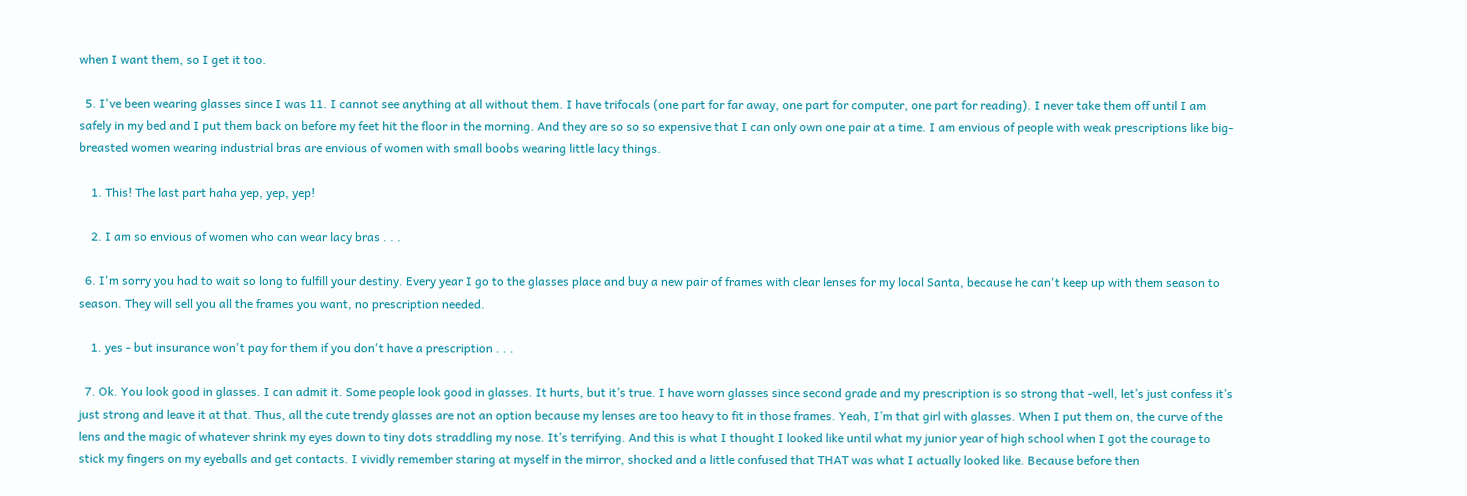when I want them, so I get it too.

  5. I've been wearing glasses since I was 11. I cannot see anything at all without them. I have trifocals (one part for far away, one part for computer, one part for reading). I never take them off until I am safely in my bed and I put them back on before my feet hit the floor in the morning. And they are so so so expensive that I can only own one pair at a time. I am envious of people with weak prescriptions like big-breasted women wearing industrial bras are envious of women with small boobs wearing little lacy things.

    1. This! The last part haha yep, yep, yep!

    2. I am so envious of women who can wear lacy bras . . .

  6. I'm sorry you had to wait so long to fulfill your destiny. Every year I go to the glasses place and buy a new pair of frames with clear lenses for my local Santa, because he can't keep up with them season to season. They will sell you all the frames you want, no prescription needed.

    1. yes - but insurance won't pay for them if you don't have a prescription . . .

  7. Ok. You look good in glasses. I can admit it. Some people look good in glasses. It hurts, but it’s true. I have worn glasses since second grade and my prescription is so strong that -well, let’s just confess it’s just strong and leave it at that. Thus, all the cute trendy glasses are not an option because my lenses are too heavy to fit in those frames. Yeah, I’m that girl with glasses. When I put them on, the curve of the lens and the magic of whatever shrink my eyes down to tiny dots straddling my nose. It’s terrifying. And this is what I thought I looked like until what my junior year of high school when I got the courage to stick my fingers on my eyeballs and get contacts. I vividly remember staring at myself in the mirror, shocked and a little confused that THAT was what I actually looked like. Because before then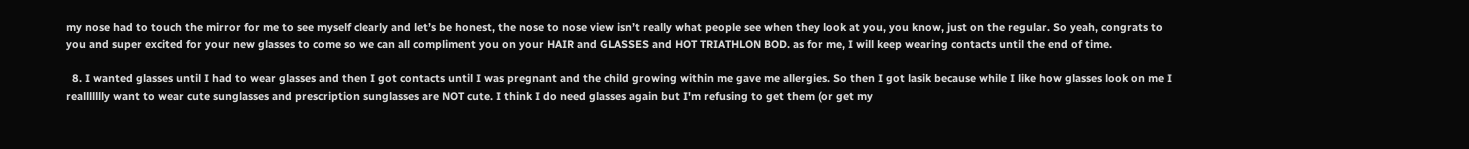my nose had to touch the mirror for me to see myself clearly and let’s be honest, the nose to nose view isn’t really what people see when they look at you, you know, just on the regular. So yeah, congrats to you and super excited for your new glasses to come so we can all compliment you on your HAIR and GLASSES and HOT TRIATHLON BOD. as for me, I will keep wearing contacts until the end of time.

  8. I wanted glasses until I had to wear glasses and then I got contacts until I was pregnant and the child growing within me gave me allergies. So then I got lasik because while I like how glasses look on me I reallllllly want to wear cute sunglasses and prescription sunglasses are NOT cute. I think I do need glasses again but I'm refusing to get them (or get my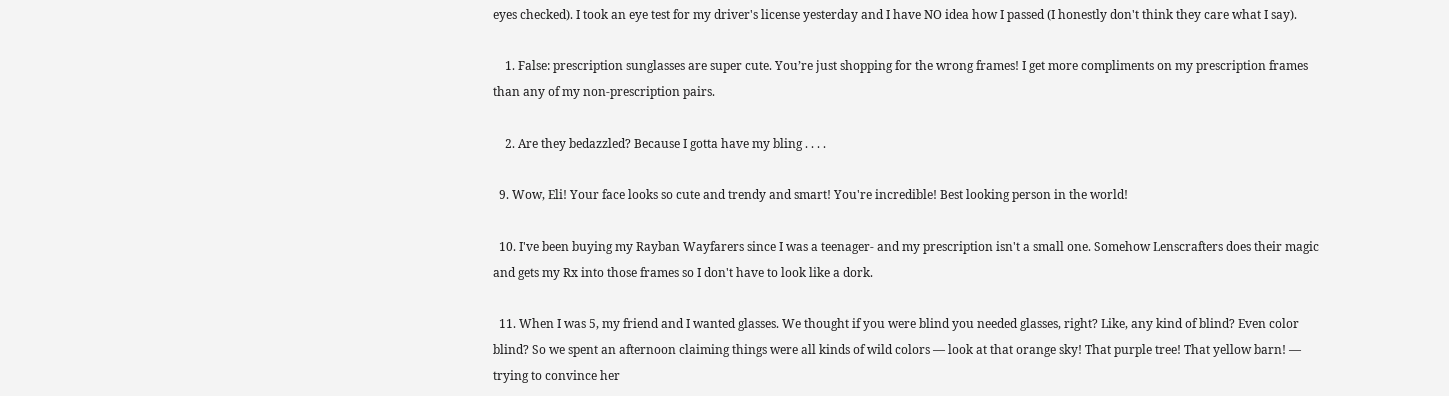eyes checked). I took an eye test for my driver's license yesterday and I have NO idea how I passed (I honestly don't think they care what I say).

    1. False: prescription sunglasses are super cute. You’re just shopping for the wrong frames! I get more compliments on my prescription frames than any of my non-prescription pairs.

    2. Are they bedazzled? Because I gotta have my bling . . . .

  9. Wow, Eli! Your face looks so cute and trendy and smart! You're incredible! Best looking person in the world!

  10. I've been buying my Rayban Wayfarers since I was a teenager- and my prescription isn't a small one. Somehow Lenscrafters does their magic and gets my Rx into those frames so I don't have to look like a dork.

  11. When I was 5, my friend and I wanted glasses. We thought if you were blind you needed glasses, right? Like, any kind of blind? Even color blind? So we spent an afternoon claiming things were all kinds of wild colors — look at that orange sky! That purple tree! That yellow barn! — trying to convince her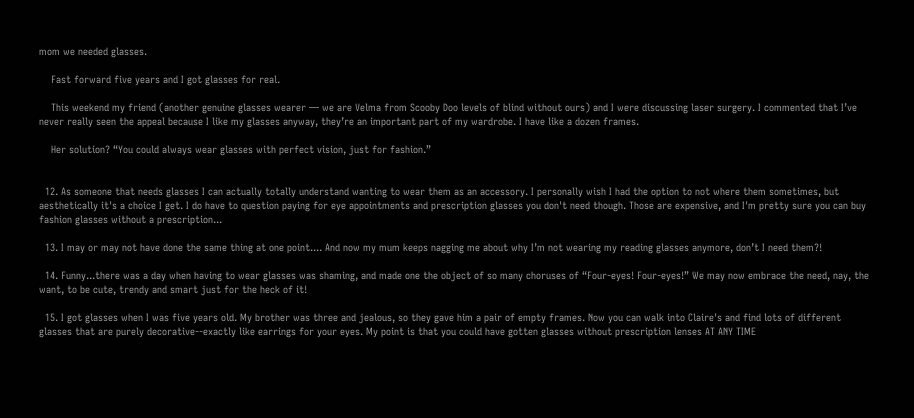mom we needed glasses.

    Fast forward five years and I got glasses for real.

    This weekend my friend (another genuine glasses wearer — we are Velma from Scooby Doo levels of blind without ours) and I were discussing laser surgery. I commented that I’ve never really seen the appeal because I like my glasses anyway, they’re an important part of my wardrobe. I have like a dozen frames.

    Her solution? “You could always wear glasses with perfect vision, just for fashion.”


  12. As someone that needs glasses I can actually totally understand wanting to wear them as an accessory. I personally wish I had the option to not where them sometimes, but aesthetically it's a choice I get. I do have to question paying for eye appointments and prescription glasses you don't need though. Those are expensive, and I'm pretty sure you can buy fashion glasses without a prescription...

  13. I may or may not have done the same thing at one point.... And now my mum keeps nagging me about why I’m not wearing my reading glasses anymore, don’t I need them?!

  14. Funny...there was a day when having to wear glasses was shaming, and made one the object of so many choruses of “Four-eyes! Four-eyes!” We may now embrace the need, nay, the want, to be cute, trendy and smart just for the heck of it!

  15. I got glasses when I was five years old. My brother was three and jealous, so they gave him a pair of empty frames. Now you can walk into Claire's and find lots of different glasses that are purely decorative--exactly like earrings for your eyes. My point is that you could have gotten glasses without prescription lenses AT ANY TIME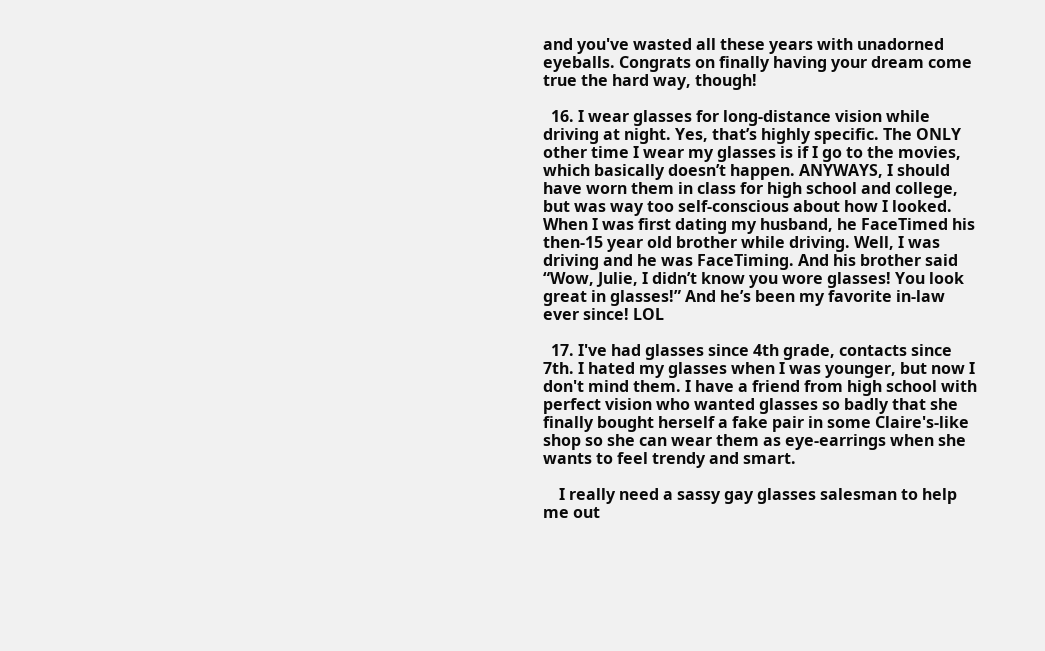and you've wasted all these years with unadorned eyeballs. Congrats on finally having your dream come true the hard way, though!

  16. I wear glasses for long-distance vision while driving at night. Yes, that’s highly specific. The ONLY other time I wear my glasses is if I go to the movies, which basically doesn’t happen. ANYWAYS, I should have worn them in class for high school and college, but was way too self-conscious about how I looked. When I was first dating my husband, he FaceTimed his then-15 year old brother while driving. Well, I was driving and he was FaceTiming. And his brother said “Wow, Julie, I didn’t know you wore glasses! You look great in glasses!” And he’s been my favorite in-law ever since! LOL

  17. I've had glasses since 4th grade, contacts since 7th. I hated my glasses when I was younger, but now I don't mind them. I have a friend from high school with perfect vision who wanted glasses so badly that she finally bought herself a fake pair in some Claire's-like shop so she can wear them as eye-earrings when she wants to feel trendy and smart.

    I really need a sassy gay glasses salesman to help me out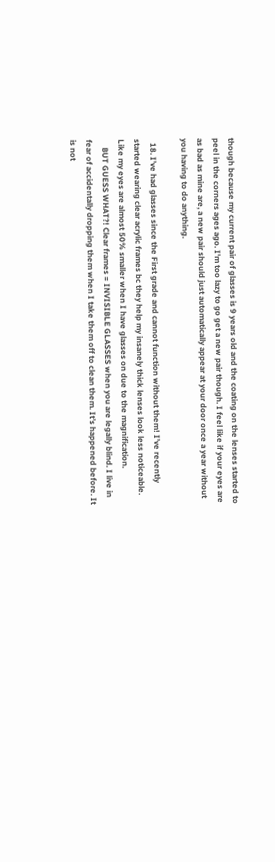though because my current pair of glasses is 9 years old and the coating on the lenses started to peel in the corners ages ago. I'm too lazy to go get a new pair though. I feel like if your eyes are as bad as mine are, a new pair should just automatically appear at your door once a year without you having to do anything.

  18. I’ve had glasses since the First grade and cannot function without them! I’ve recently started wearing clear acrylic frames bc they help my insanely thick lenses look less noticeable. Like my eyes are almost 50% smaller when I have glasses on due to the magnification.
    BUT GUESS WHAT?! Clear frames = INVISIBLE GLASSES when you are legally blind. I live in fear of accidentally dropping them when I take them off to clean them. It’s happened before. It is not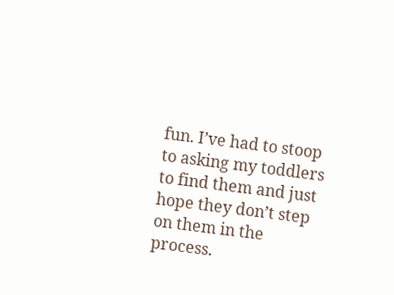fun. I’ve had to stoop to asking my toddlers to find them and just hope they don’t step on them in the process.